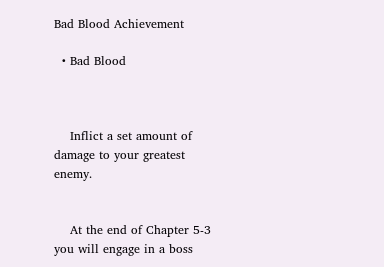Bad Blood Achievement

  • Bad Blood



    Inflict a set amount of damage to your greatest enemy.


    At the end of Chapter 5-3 you will engage in a boss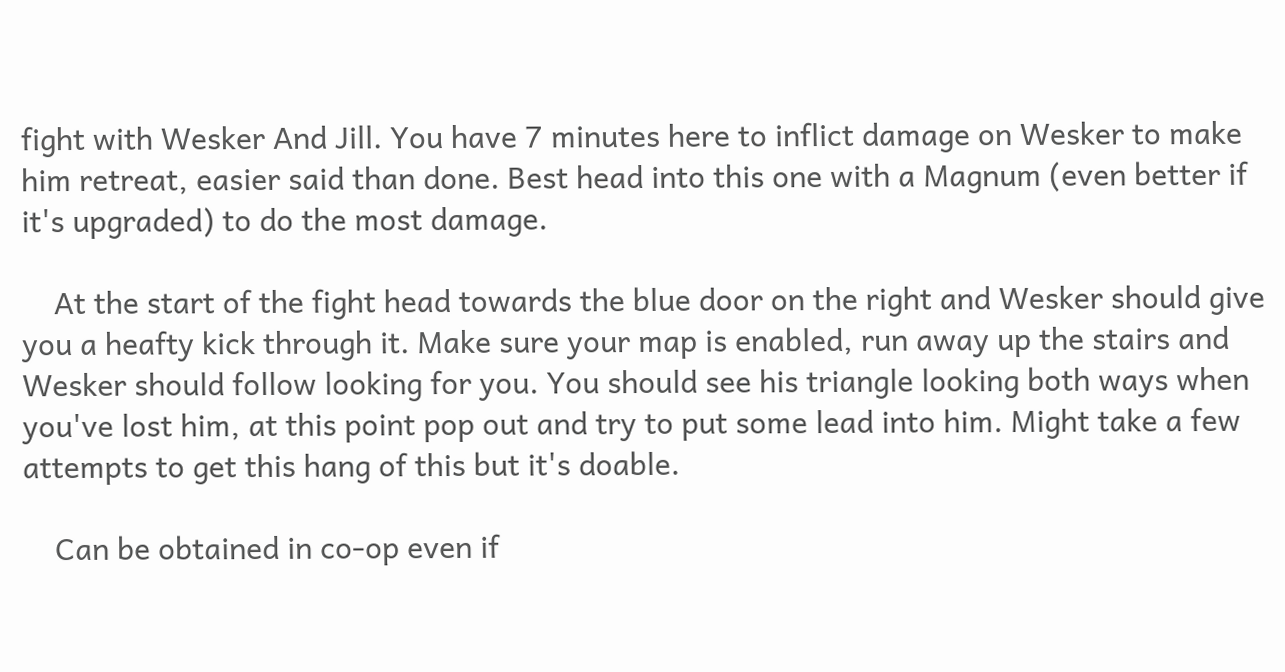fight with Wesker And Jill. You have 7 minutes here to inflict damage on Wesker to make him retreat, easier said than done. Best head into this one with a Magnum (even better if it's upgraded) to do the most damage.

    At the start of the fight head towards the blue door on the right and Wesker should give you a heafty kick through it. Make sure your map is enabled, run away up the stairs and Wesker should follow looking for you. You should see his triangle looking both ways when you've lost him, at this point pop out and try to put some lead into him. Might take a few attempts to get this hang of this but it's doable.

    Can be obtained in co-op even if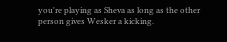you're playing as Sheva as long as the other person gives Wesker a kicking.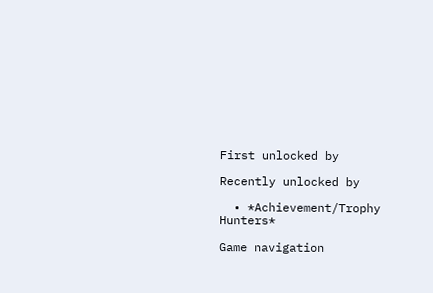First unlocked by

Recently unlocked by

  • *Achievement/Trophy Hunters*

Game navigation